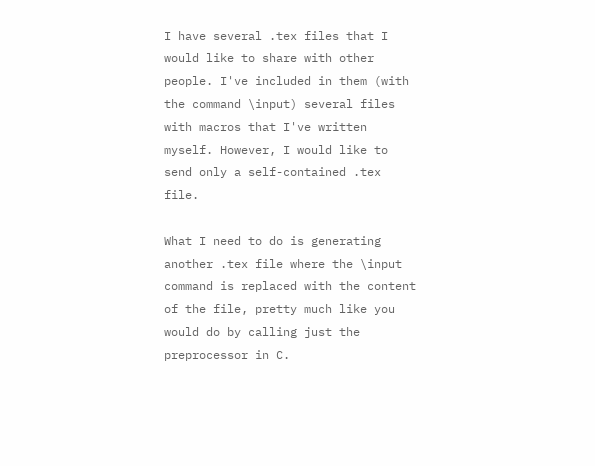I have several .tex files that I would like to share with other people. I've included in them (with the command \input) several files with macros that I've written myself. However, I would like to send only a self-contained .tex file.

What I need to do is generating another .tex file where the \input command is replaced with the content of the file, pretty much like you would do by calling just the preprocessor in C.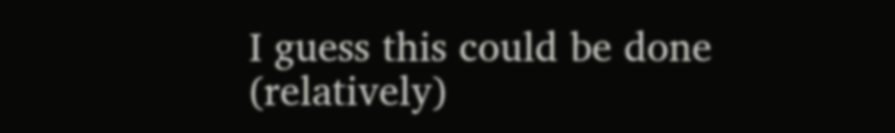I guess this could be done (relatively)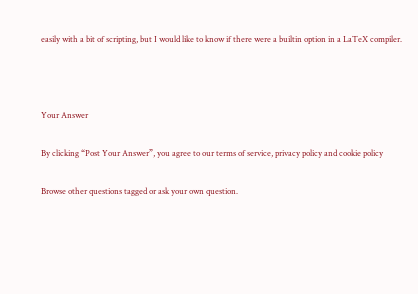easily with a bit of scripting, but I would like to know if there were a builtin option in a LaTeX compiler.



Your Answer

By clicking “Post Your Answer”, you agree to our terms of service, privacy policy and cookie policy

Browse other questions tagged or ask your own question.